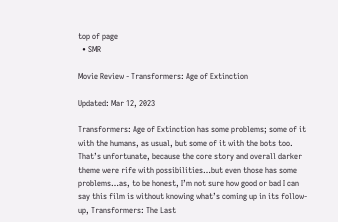top of page
  • SMR

Movie Review - Transformers: Age of Extinction

Updated: Mar 12, 2023

Transformers: Age of Extinction has some problems; some of it with the humans, as usual, but some of it with the bots too. That’s unfortunate, because the core story and overall darker theme were rife with possibilities…but even those has some problems…as, to be honest, I’m not sure how good or bad I can say this film is without knowing what’s coming up in its follow-up, Transformers: The Last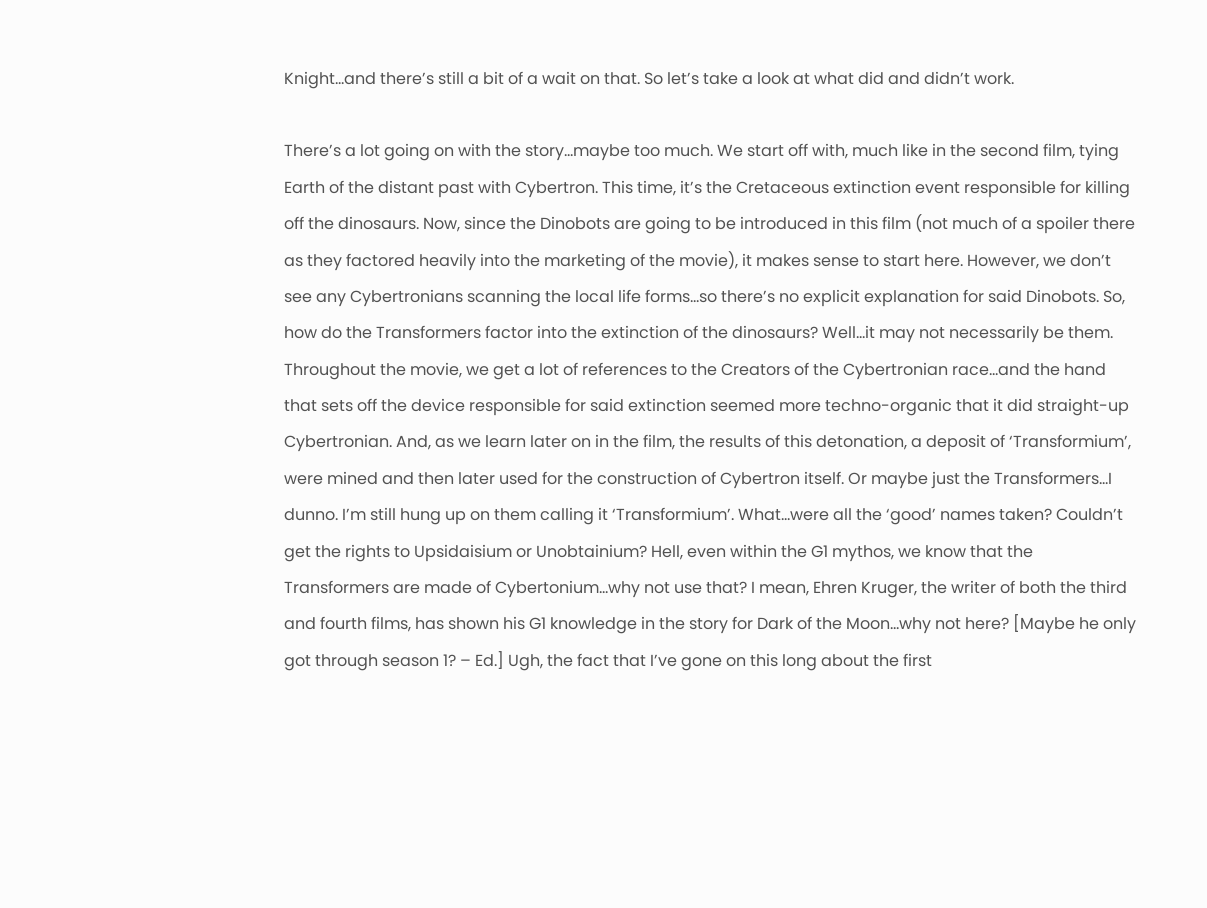Knight…and there’s still a bit of a wait on that. So let’s take a look at what did and didn’t work.

There’s a lot going on with the story…maybe too much. We start off with, much like in the second film, tying Earth of the distant past with Cybertron. This time, it’s the Cretaceous extinction event responsible for killing off the dinosaurs. Now, since the Dinobots are going to be introduced in this film (not much of a spoiler there as they factored heavily into the marketing of the movie), it makes sense to start here. However, we don’t see any Cybertronians scanning the local life forms…so there’s no explicit explanation for said Dinobots. So, how do the Transformers factor into the extinction of the dinosaurs? Well…it may not necessarily be them. Throughout the movie, we get a lot of references to the Creators of the Cybertronian race…and the hand that sets off the device responsible for said extinction seemed more techno-organic that it did straight-up Cybertronian. And, as we learn later on in the film, the results of this detonation, a deposit of ‘Transformium’, were mined and then later used for the construction of Cybertron itself. Or maybe just the Transformers…I dunno. I’m still hung up on them calling it ‘Transformium’. What…were all the ‘good’ names taken? Couldn’t get the rights to Upsidaisium or Unobtainium? Hell, even within the G1 mythos, we know that the Transformers are made of Cybertonium…why not use that? I mean, Ehren Kruger, the writer of both the third and fourth films, has shown his G1 knowledge in the story for Dark of the Moon…why not here? [Maybe he only got through season 1? – Ed.] Ugh, the fact that I’ve gone on this long about the first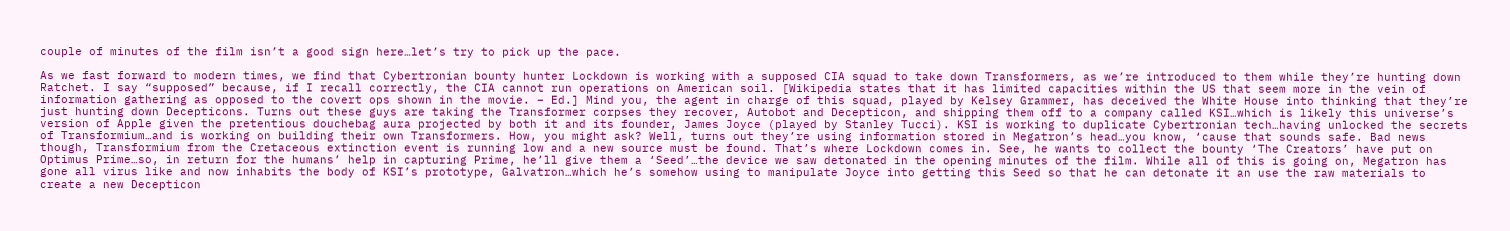couple of minutes of the film isn’t a good sign here…let’s try to pick up the pace.

As we fast forward to modern times, we find that Cybertronian bounty hunter Lockdown is working with a supposed CIA squad to take down Transformers, as we’re introduced to them while they’re hunting down Ratchet. I say “supposed” because, if I recall correctly, the CIA cannot run operations on American soil. [Wikipedia states that it has limited capacities within the US that seem more in the vein of information gathering as opposed to the covert ops shown in the movie. – Ed.] Mind you, the agent in charge of this squad, played by Kelsey Grammer, has deceived the White House into thinking that they’re just hunting down Decepticons. Turns out these guys are taking the Transformer corpses they recover, Autobot and Decepticon, and shipping them off to a company called KSI…which is likely this universe’s version of Apple given the pretentious douchebag aura projected by both it and its founder, James Joyce (played by Stanley Tucci). KSI is working to duplicate Cybertronian tech…having unlocked the secrets of Transformium…and is working on building their own Transformers. How, you might ask? Well, turns out they’re using information stored in Megatron’s head…you know, ‘cause that sounds safe. Bad news though, Transformium from the Cretaceous extinction event is running low and a new source must be found. That’s where Lockdown comes in. See, he wants to collect the bounty ‘The Creators’ have put on Optimus Prime…so, in return for the humans’ help in capturing Prime, he’ll give them a ‘Seed’…the device we saw detonated in the opening minutes of the film. While all of this is going on, Megatron has gone all virus like and now inhabits the body of KSI’s prototype, Galvatron…which he’s somehow using to manipulate Joyce into getting this Seed so that he can detonate it an use the raw materials to create a new Decepticon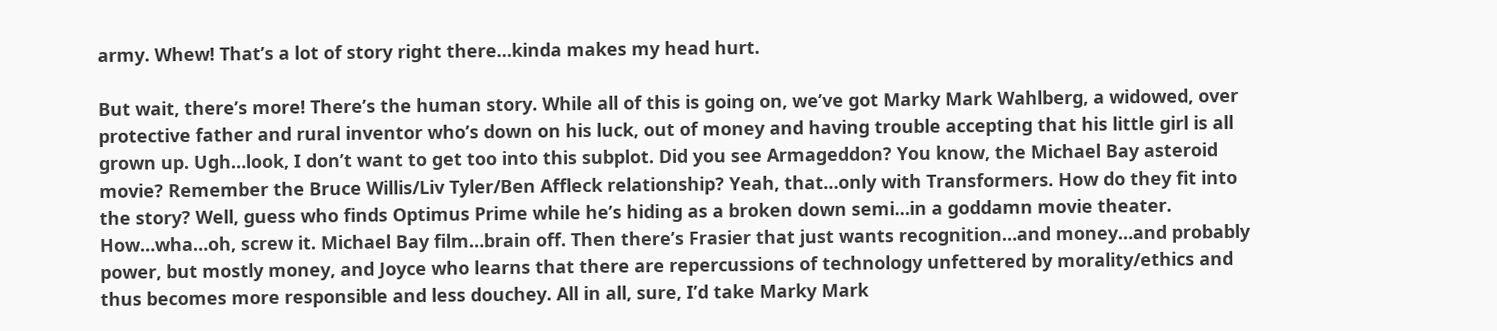army. Whew! That’s a lot of story right there…kinda makes my head hurt.

But wait, there’s more! There’s the human story. While all of this is going on, we’ve got Marky Mark Wahlberg, a widowed, over protective father and rural inventor who’s down on his luck, out of money and having trouble accepting that his little girl is all grown up. Ugh…look, I don’t want to get too into this subplot. Did you see Armageddon? You know, the Michael Bay asteroid movie? Remember the Bruce Willis/Liv Tyler/Ben Affleck relationship? Yeah, that…only with Transformers. How do they fit into the story? Well, guess who finds Optimus Prime while he’s hiding as a broken down semi…in a goddamn movie theater. How…wha…oh, screw it. Michael Bay film…brain off. Then there’s Frasier that just wants recognition…and money…and probably power, but mostly money, and Joyce who learns that there are repercussions of technology unfettered by morality/ethics and thus becomes more responsible and less douchey. All in all, sure, I’d take Marky Mark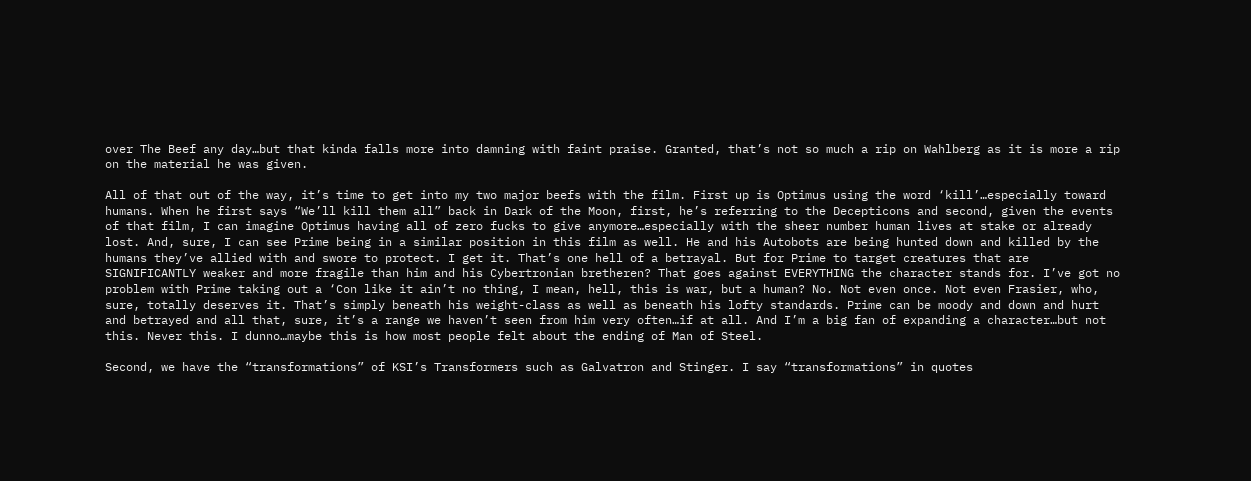over The Beef any day…but that kinda falls more into damning with faint praise. Granted, that’s not so much a rip on Wahlberg as it is more a rip on the material he was given.

All of that out of the way, it’s time to get into my two major beefs with the film. First up is Optimus using the word ‘kill’…especially toward humans. When he first says “We’ll kill them all” back in Dark of the Moon, first, he’s referring to the Decepticons and second, given the events of that film, I can imagine Optimus having all of zero fucks to give anymore…especially with the sheer number human lives at stake or already lost. And, sure, I can see Prime being in a similar position in this film as well. He and his Autobots are being hunted down and killed by the humans they’ve allied with and swore to protect. I get it. That’s one hell of a betrayal. But for Prime to target creatures that are SIGNIFICANTLY weaker and more fragile than him and his Cybertronian bretheren? That goes against EVERYTHING the character stands for. I’ve got no problem with Prime taking out a ‘Con like it ain’t no thing, I mean, hell, this is war, but a human? No. Not even once. Not even Frasier, who, sure, totally deserves it. That’s simply beneath his weight-class as well as beneath his lofty standards. Prime can be moody and down and hurt and betrayed and all that, sure, it’s a range we haven’t seen from him very often…if at all. And I’m a big fan of expanding a character…but not this. Never this. I dunno…maybe this is how most people felt about the ending of Man of Steel.

Second, we have the “transformations” of KSI’s Transformers such as Galvatron and Stinger. I say “transformations” in quotes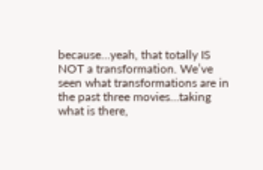because…yeah, that totally IS NOT a transformation. We’ve seen what transformations are in the past three movies…taking what is there,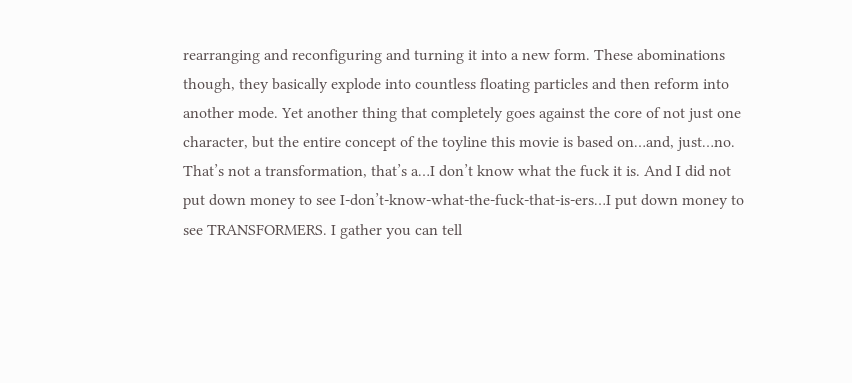rearranging and reconfiguring and turning it into a new form. These abominations though, they basically explode into countless floating particles and then reform into another mode. Yet another thing that completely goes against the core of not just one character, but the entire concept of the toyline this movie is based on…and, just…no. That’s not a transformation, that’s a…I don’t know what the fuck it is. And I did not put down money to see I-don’t-know-what-the-fuck-that-is-ers…I put down money to see TRANSFORMERS. I gather you can tell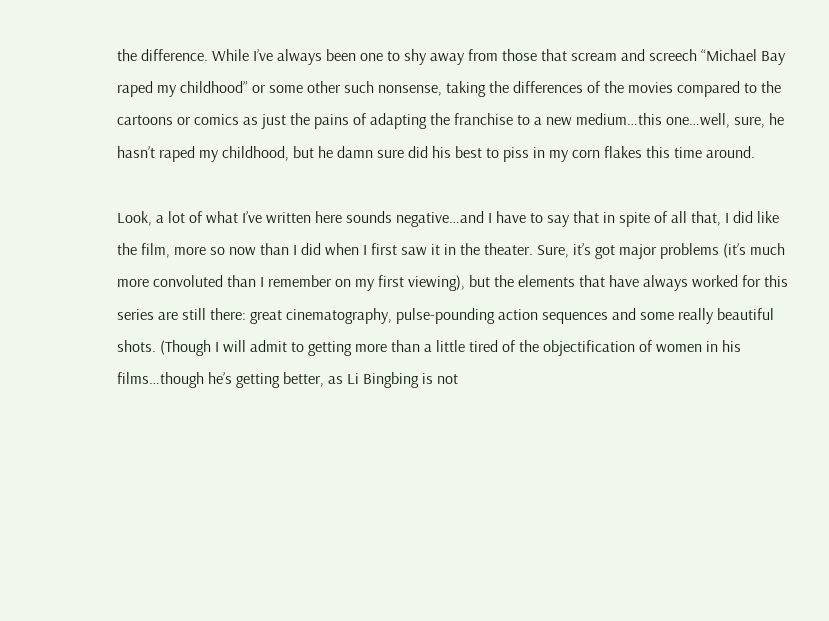the difference. While I’ve always been one to shy away from those that scream and screech “Michael Bay raped my childhood” or some other such nonsense, taking the differences of the movies compared to the cartoons or comics as just the pains of adapting the franchise to a new medium…this one…well, sure, he hasn’t raped my childhood, but he damn sure did his best to piss in my corn flakes this time around.

Look, a lot of what I’ve written here sounds negative…and I have to say that in spite of all that, I did like the film, more so now than I did when I first saw it in the theater. Sure, it’s got major problems (it’s much more convoluted than I remember on my first viewing), but the elements that have always worked for this series are still there: great cinematography, pulse-pounding action sequences and some really beautiful shots. (Though I will admit to getting more than a little tired of the objectification of women in his films…though he’s getting better, as Li Bingbing is not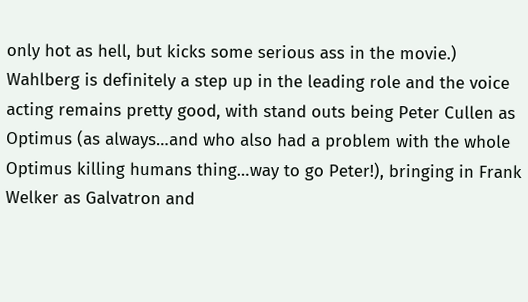only hot as hell, but kicks some serious ass in the movie.) Wahlberg is definitely a step up in the leading role and the voice acting remains pretty good, with stand outs being Peter Cullen as Optimus (as always…and who also had a problem with the whole Optimus killing humans thing…way to go Peter!), bringing in Frank Welker as Galvatron and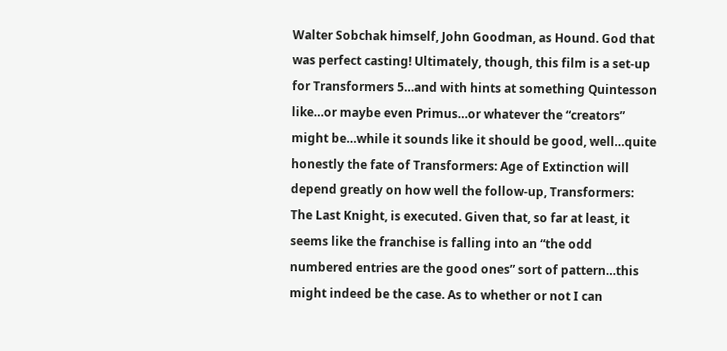Walter Sobchak himself, John Goodman, as Hound. God that was perfect casting! Ultimately, though, this film is a set-up for Transformers 5…and with hints at something Quintesson like…or maybe even Primus…or whatever the “creators” might be…while it sounds like it should be good, well…quite honestly the fate of Transformers: Age of Extinction will depend greatly on how well the follow-up, Transformers: The Last Knight, is executed. Given that, so far at least, it seems like the franchise is falling into an “the odd numbered entries are the good ones” sort of pattern…this might indeed be the case. As to whether or not I can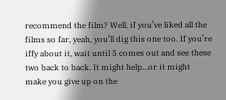recommend the film? Well, if you’ve liked all the films so far, yeah, you’ll dig this one too. If you’re iffy about it, wait until 5 comes out and see these two back to back. It might help…or it might make you give up on the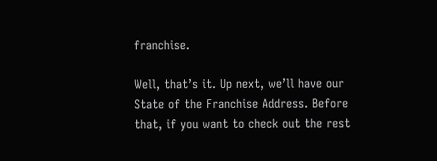franchise.

Well, that’s it. Up next, we’ll have our State of the Franchise Address. Before that, if you want to check out the rest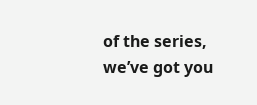of the series, we’ve got you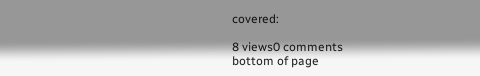covered:

8 views0 comments
bottom of page